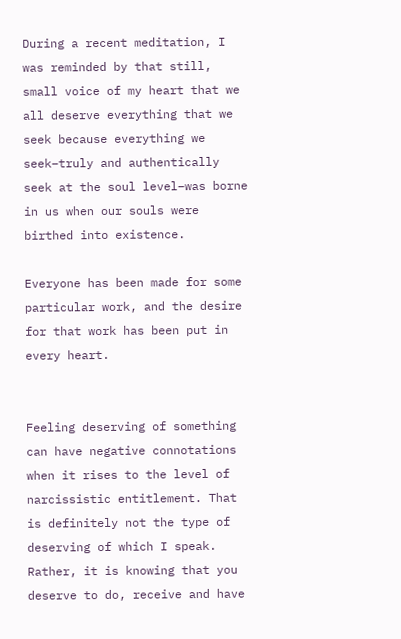During a recent meditation, I was reminded by that still, small voice of my heart that we all deserve everything that we seek because everything we seek–truly and authentically seek at the soul level–was borne in us when our souls were birthed into existence.

Everyone has been made for some particular work, and the desire for that work has been put in every heart.


Feeling deserving of something can have negative connotations when it rises to the level of narcissistic entitlement. That is definitely not the type of deserving of which I speak. Rather, it is knowing that you deserve to do, receive and have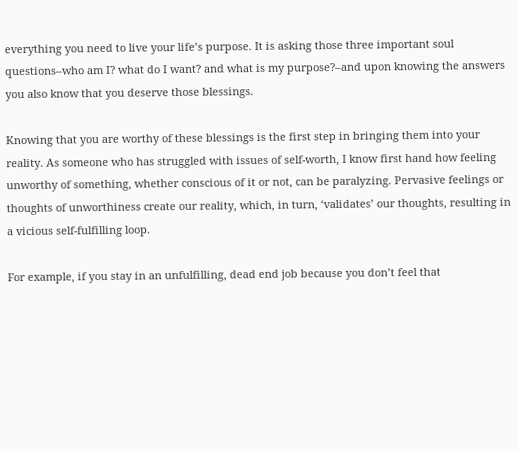everything you need to live your life’s purpose. It is asking those three important soul questions–who am I? what do I want? and what is my purpose?–and upon knowing the answers you also know that you deserve those blessings.

Knowing that you are worthy of these blessings is the first step in bringing them into your reality. As someone who has struggled with issues of self-worth, I know first hand how feeling unworthy of something, whether conscious of it or not, can be paralyzing. Pervasive feelings or thoughts of unworthiness create our reality, which, in turn, ‘validates’ our thoughts, resulting in a vicious self-fulfilling loop.

For example, if you stay in an unfulfilling, dead end job because you don’t feel that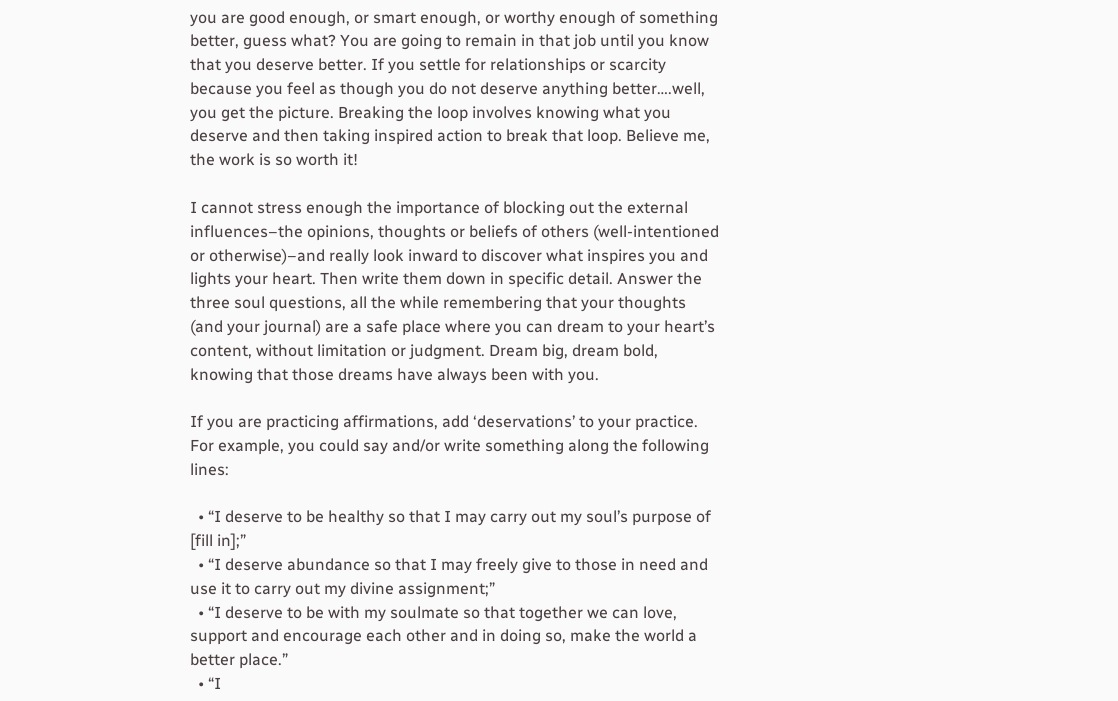you are good enough, or smart enough, or worthy enough of something better, guess what? You are going to remain in that job until you know that you deserve better. If you settle for relationships or scarcity because you feel as though you do not deserve anything better….well, you get the picture. Breaking the loop involves knowing what you deserve and then taking inspired action to break that loop. Believe me, the work is so worth it!

I cannot stress enough the importance of blocking out the external influences–the opinions, thoughts or beliefs of others (well-intentioned or otherwise)–and really look inward to discover what inspires you and lights your heart. Then write them down in specific detail. Answer the three soul questions, all the while remembering that your thoughts (and your journal) are a safe place where you can dream to your heart’s content, without limitation or judgment. Dream big, dream bold, knowing that those dreams have always been with you.

If you are practicing affirmations, add ‘deservations’ to your practice. For example, you could say and/or write something along the following lines:

  • “I deserve to be healthy so that I may carry out my soul’s purpose of [fill in];”
  • “I deserve abundance so that I may freely give to those in need and use it to carry out my divine assignment;”
  • “I deserve to be with my soulmate so that together we can love, support and encourage each other and in doing so, make the world a better place.”
  • “I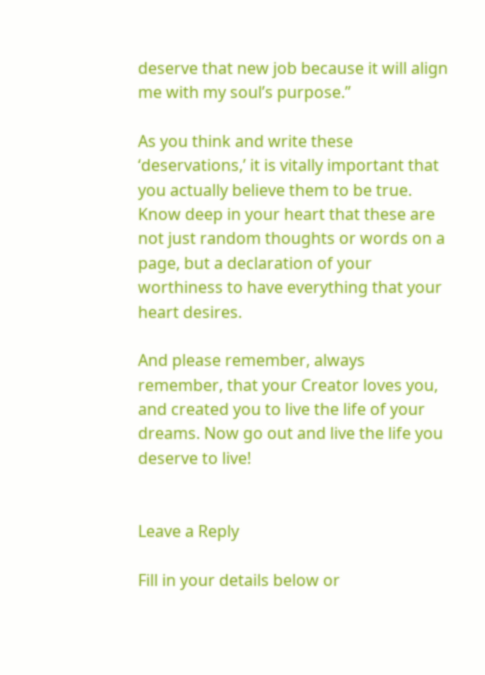deserve that new job because it will align me with my soul’s purpose.”

As you think and write these ‘deservations,’ it is vitally important that you actually believe them to be true. Know deep in your heart that these are not just random thoughts or words on a page, but a declaration of your worthiness to have everything that your heart desires.

And please remember, always remember, that your Creator loves you, and created you to live the life of your dreams. Now go out and live the life you deserve to live!


Leave a Reply

Fill in your details below or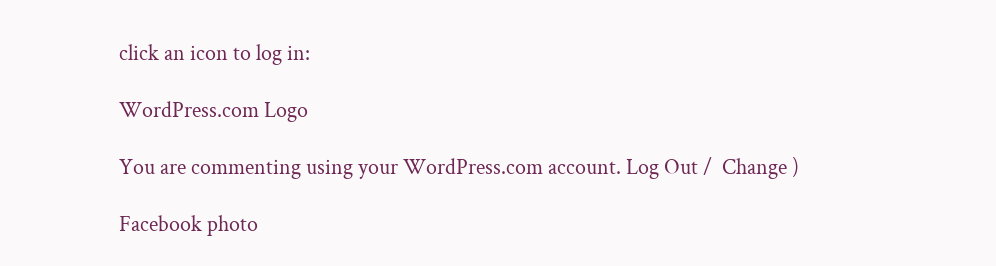click an icon to log in:

WordPress.com Logo

You are commenting using your WordPress.com account. Log Out /  Change )

Facebook photo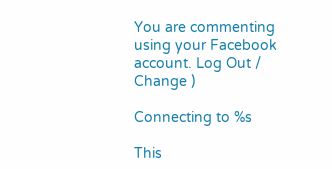You are commenting using your Facebook account. Log Out /  Change )

Connecting to %s

This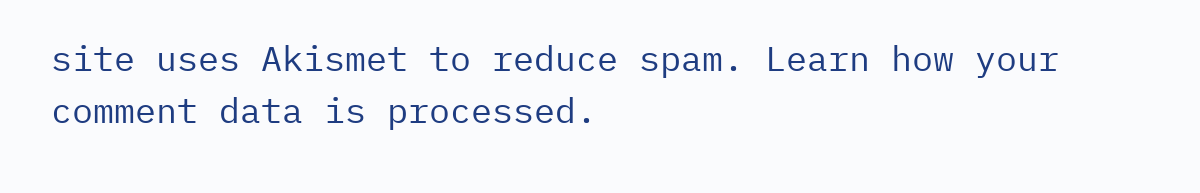site uses Akismet to reduce spam. Learn how your comment data is processed.